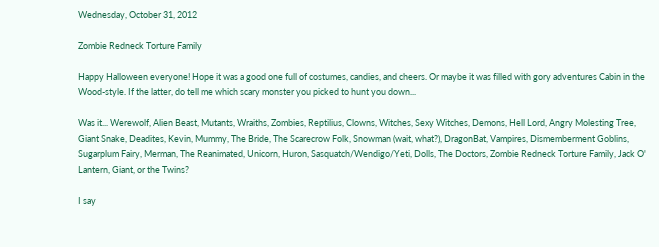Wednesday, October 31, 2012

Zombie Redneck Torture Family

Happy Halloween everyone! Hope it was a good one full of costumes, candies, and cheers. Or maybe it was filled with gory adventures Cabin in the Wood-style. If the latter, do tell me which scary monster you picked to hunt you down...

Was it... Werewolf, Alien Beast, Mutants, Wraiths, Zombies, Reptilius, Clowns, Witches, Sexy Witches, Demons, Hell Lord, Angry Molesting Tree, Giant Snake, Deadites, Kevin, Mummy, The Bride, The Scarecrow Folk, Snowman (wait, what?), DragonBat, Vampires, Dismemberment Goblins, Sugarplum Fairy, Merman, The Reanimated, Unicorn, Huron, Sasquatch/Wendigo/Yeti, Dolls, The Doctors, Zombie Redneck Torture Family, Jack O' Lantern, Giant, or the Twins?

I say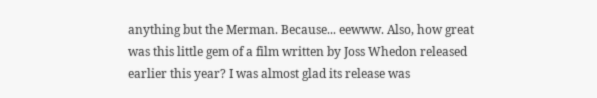anything but the Merman. Because... eewww. Also, how great was this little gem of a film written by Joss Whedon released earlier this year? I was almost glad its release was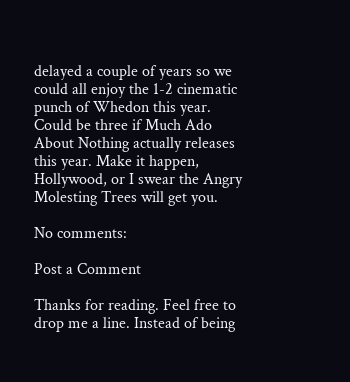delayed a couple of years so we could all enjoy the 1-2 cinematic punch of Whedon this year. Could be three if Much Ado About Nothing actually releases this year. Make it happen, Hollywood, or I swear the Angry Molesting Trees will get you.

No comments:

Post a Comment

Thanks for reading. Feel free to drop me a line. Instead of being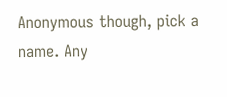Anonymous though, pick a name. Any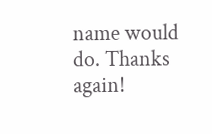name would do. Thanks again!